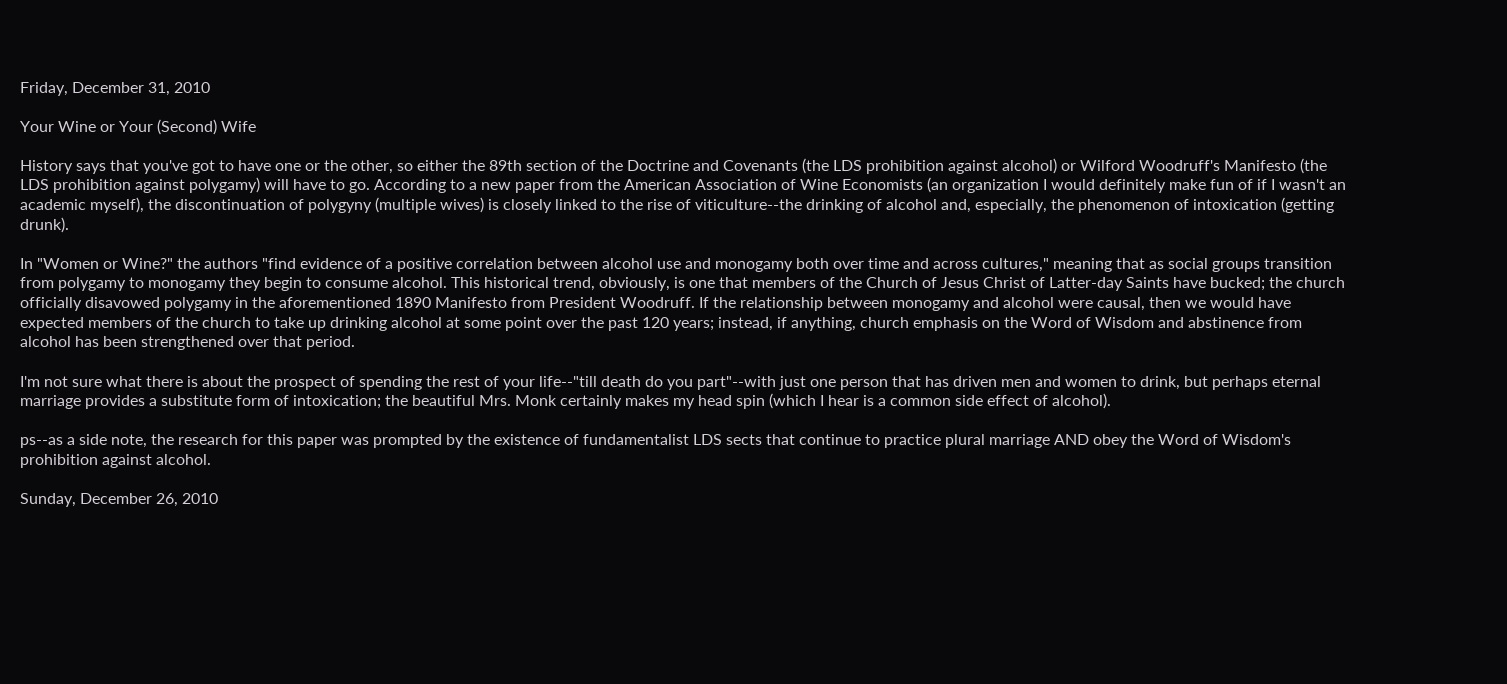Friday, December 31, 2010

Your Wine or Your (Second) Wife

History says that you've got to have one or the other, so either the 89th section of the Doctrine and Covenants (the LDS prohibition against alcohol) or Wilford Woodruff's Manifesto (the LDS prohibition against polygamy) will have to go. According to a new paper from the American Association of Wine Economists (an organization I would definitely make fun of if I wasn't an academic myself), the discontinuation of polygyny (multiple wives) is closely linked to the rise of viticulture--the drinking of alcohol and, especially, the phenomenon of intoxication (getting drunk).

In "Women or Wine?" the authors "find evidence of a positive correlation between alcohol use and monogamy both over time and across cultures," meaning that as social groups transition from polygamy to monogamy they begin to consume alcohol. This historical trend, obviously, is one that members of the Church of Jesus Christ of Latter-day Saints have bucked; the church officially disavowed polygamy in the aforementioned 1890 Manifesto from President Woodruff. If the relationship between monogamy and alcohol were causal, then we would have expected members of the church to take up drinking alcohol at some point over the past 120 years; instead, if anything, church emphasis on the Word of Wisdom and abstinence from alcohol has been strengthened over that period.

I'm not sure what there is about the prospect of spending the rest of your life--"till death do you part"--with just one person that has driven men and women to drink, but perhaps eternal marriage provides a substitute form of intoxication; the beautiful Mrs. Monk certainly makes my head spin (which I hear is a common side effect of alcohol).

ps--as a side note, the research for this paper was prompted by the existence of fundamentalist LDS sects that continue to practice plural marriage AND obey the Word of Wisdom's prohibition against alcohol.

Sunday, December 26, 2010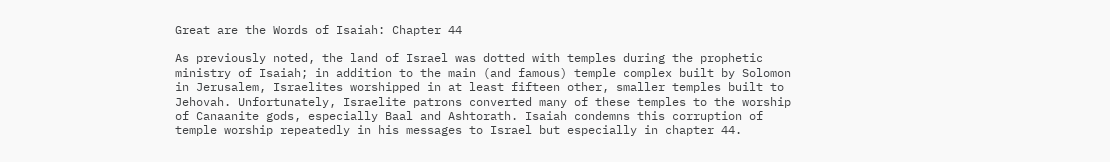Great are the Words of Isaiah: Chapter 44

As previously noted, the land of Israel was dotted with temples during the prophetic ministry of Isaiah; in addition to the main (and famous) temple complex built by Solomon in Jerusalem, Israelites worshipped in at least fifteen other, smaller temples built to Jehovah. Unfortunately, Israelite patrons converted many of these temples to the worship of Canaanite gods, especially Baal and Ashtorath. Isaiah condemns this corruption of temple worship repeatedly in his messages to Israel but especially in chapter 44.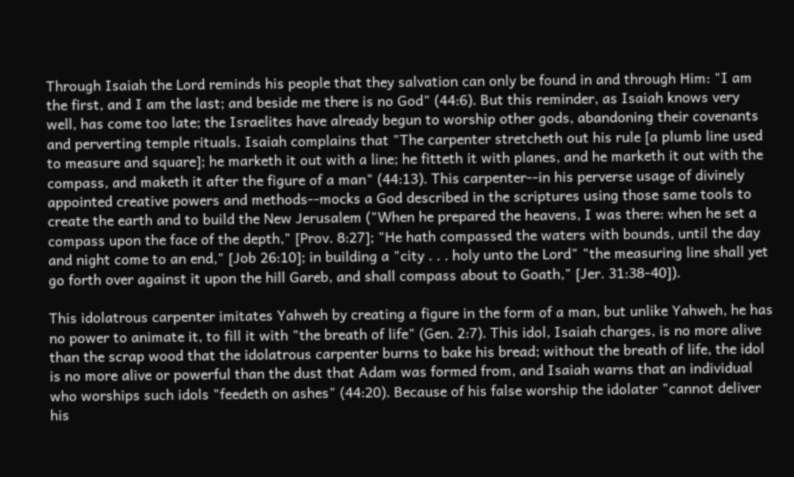Through Isaiah the Lord reminds his people that they salvation can only be found in and through Him: "I am the first, and I am the last; and beside me there is no God" (44:6). But this reminder, as Isaiah knows very well, has come too late; the Israelites have already begun to worship other gods, abandoning their covenants and perverting temple rituals. Isaiah complains that "The carpenter stretcheth out his rule [a plumb line used to measure and square]; he marketh it out with a line; he fitteth it with planes, and he marketh it out with the compass, and maketh it after the figure of a man" (44:13). This carpenter--in his perverse usage of divinely appointed creative powers and methods--mocks a God described in the scriptures using those same tools to create the earth and to build the New Jerusalem ("When he prepared the heavens, I was there: when he set a compass upon the face of the depth," [Prov. 8:27]; "He hath compassed the waters with bounds, until the day and night come to an end," [Job 26:10]; in building a "city . . . holy unto the Lord" "the measuring line shall yet go forth over against it upon the hill Gareb, and shall compass about to Goath," [Jer. 31:38-40]).

This idolatrous carpenter imitates Yahweh by creating a figure in the form of a man, but unlike Yahweh, he has no power to animate it, to fill it with "the breath of life" (Gen. 2:7). This idol, Isaiah charges, is no more alive than the scrap wood that the idolatrous carpenter burns to bake his bread; without the breath of life, the idol is no more alive or powerful than the dust that Adam was formed from, and Isaiah warns that an individual who worships such idols "feedeth on ashes" (44:20). Because of his false worship the idolater "cannot deliver his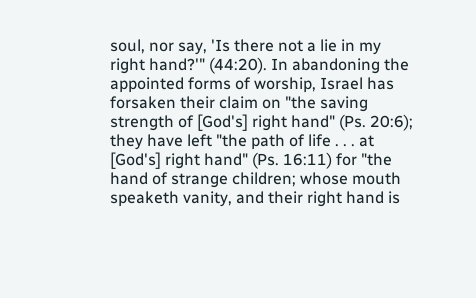soul, nor say, 'Is there not a lie in my right hand?'" (44:20). In abandoning the appointed forms of worship, Israel has forsaken their claim on "the saving strength of [God's] right hand" (Ps. 20:6); they have left "the path of life . . . at [God's] right hand" (Ps. 16:11) for "the hand of strange children; whose mouth speaketh vanity, and their right hand is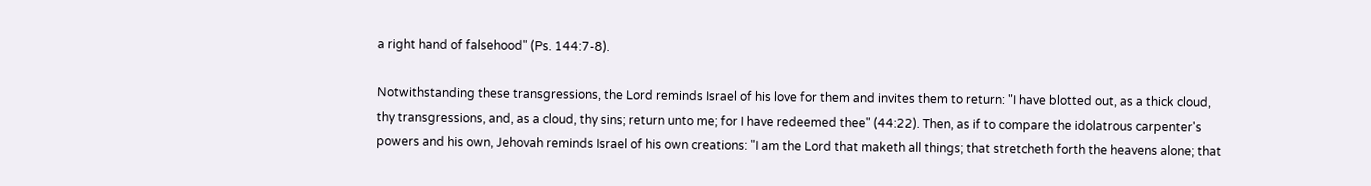a right hand of falsehood" (Ps. 144:7-8).

Notwithstanding these transgressions, the Lord reminds Israel of his love for them and invites them to return: "I have blotted out, as a thick cloud, thy transgressions, and, as a cloud, thy sins; return unto me; for I have redeemed thee" (44:22). Then, as if to compare the idolatrous carpenter's powers and his own, Jehovah reminds Israel of his own creations: "I am the Lord that maketh all things; that stretcheth forth the heavens alone; that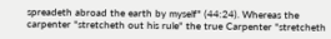spreadeth abroad the earth by myself" (44:24). Whereas the carpenter "stretcheth out his rule" the true Carpenter "stretcheth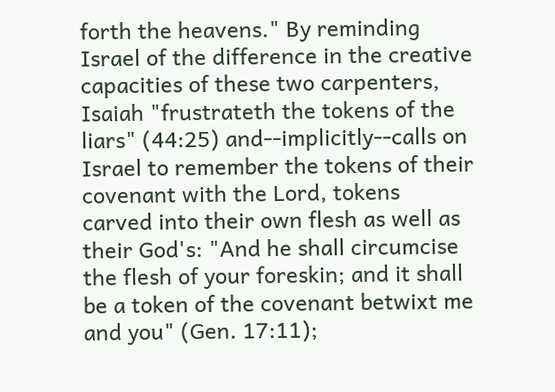forth the heavens." By reminding Israel of the difference in the creative capacities of these two carpenters, Isaiah "frustrateth the tokens of the liars" (44:25) and--implicitly--calls on Israel to remember the tokens of their covenant with the Lord, tokens carved into their own flesh as well as their God's: "And he shall circumcise the flesh of your foreskin; and it shall be a token of the covenant betwixt me and you" (Gen. 17:11);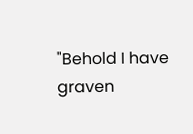"Behold I have graven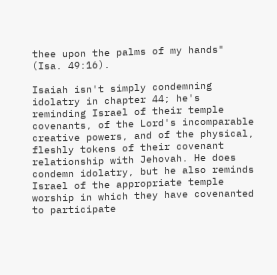thee upon the palms of my hands" (Isa. 49:16).

Isaiah isn't simply condemning idolatry in chapter 44; he's reminding Israel of their temple covenants, of the Lord's incomparable creative powers, and of the physical, fleshly tokens of their covenant relationship with Jehovah. He does condemn idolatry, but he also reminds Israel of the appropriate temple worship in which they have covenanted to participate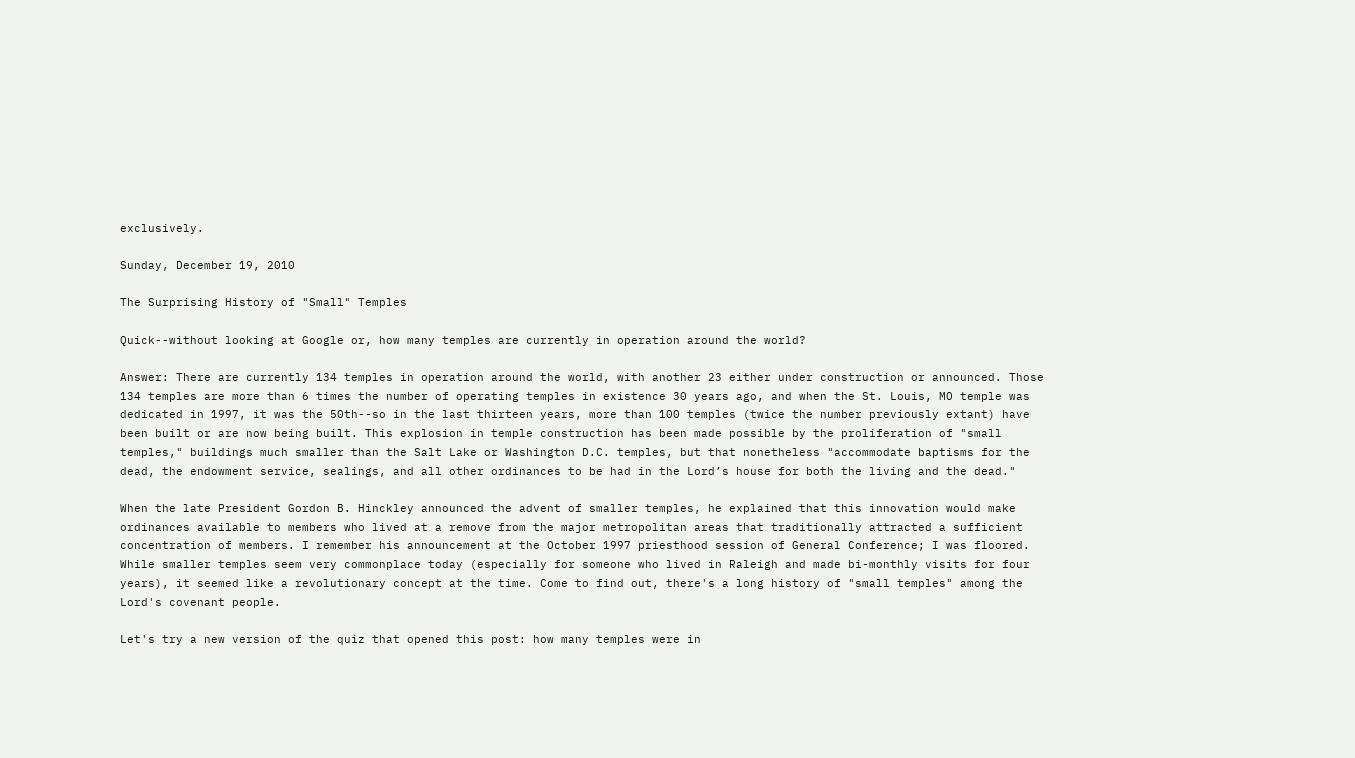exclusively.

Sunday, December 19, 2010

The Surprising History of "Small" Temples

Quick--without looking at Google or, how many temples are currently in operation around the world?

Answer: There are currently 134 temples in operation around the world, with another 23 either under construction or announced. Those 134 temples are more than 6 times the number of operating temples in existence 30 years ago, and when the St. Louis, MO temple was dedicated in 1997, it was the 50th--so in the last thirteen years, more than 100 temples (twice the number previously extant) have been built or are now being built. This explosion in temple construction has been made possible by the proliferation of "small temples," buildings much smaller than the Salt Lake or Washington D.C. temples, but that nonetheless "accommodate baptisms for the dead, the endowment service, sealings, and all other ordinances to be had in the Lord’s house for both the living and the dead."

When the late President Gordon B. Hinckley announced the advent of smaller temples, he explained that this innovation would make ordinances available to members who lived at a remove from the major metropolitan areas that traditionally attracted a sufficient concentration of members. I remember his announcement at the October 1997 priesthood session of General Conference; I was floored. While smaller temples seem very commonplace today (especially for someone who lived in Raleigh and made bi-monthly visits for four years), it seemed like a revolutionary concept at the time. Come to find out, there's a long history of "small temples" among the Lord's covenant people.

Let's try a new version of the quiz that opened this post: how many temples were in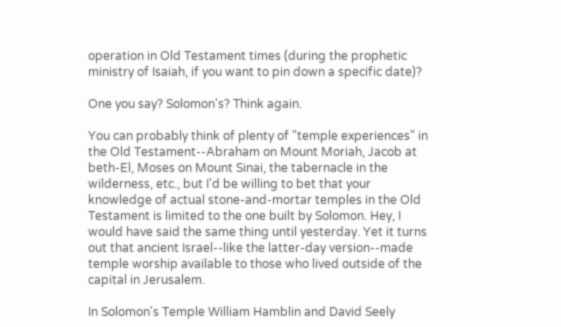operation in Old Testament times (during the prophetic ministry of Isaiah, if you want to pin down a specific date)?

One you say? Solomon's? Think again.

You can probably think of plenty of "temple experiences" in the Old Testament--Abraham on Mount Moriah, Jacob at beth-El, Moses on Mount Sinai, the tabernacle in the wilderness, etc., but I'd be willing to bet that your knowledge of actual stone-and-mortar temples in the Old Testament is limited to the one built by Solomon. Hey, I would have said the same thing until yesterday. Yet it turns out that ancient Israel--like the latter-day version--made temple worship available to those who lived outside of the capital in Jerusalem.

In Solomon's Temple William Hamblin and David Seely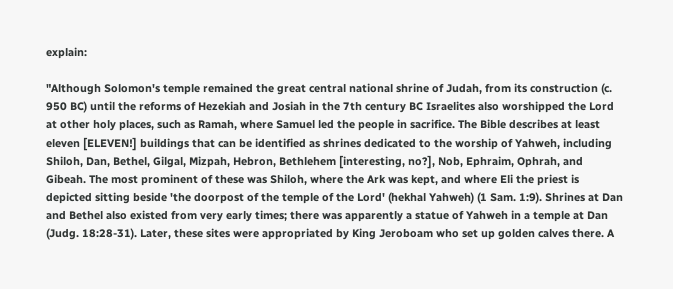explain:

"Although Solomon's temple remained the great central national shrine of Judah, from its construction (c. 950 BC) until the reforms of Hezekiah and Josiah in the 7th century BC Israelites also worshipped the Lord at other holy places, such as Ramah, where Samuel led the people in sacrifice. The Bible describes at least eleven [ELEVEN!] buildings that can be identified as shrines dedicated to the worship of Yahweh, including Shiloh, Dan, Bethel, Gilgal, Mizpah, Hebron, Bethlehem [interesting, no?], Nob, Ephraim, Ophrah, and Gibeah. The most prominent of these was Shiloh, where the Ark was kept, and where Eli the priest is depicted sitting beside 'the doorpost of the temple of the Lord' (hekhal Yahweh) (1 Sam. 1:9). Shrines at Dan and Bethel also existed from very early times; there was apparently a statue of Yahweh in a temple at Dan (Judg. 18:28-31). Later, these sites were appropriated by King Jeroboam who set up golden calves there. A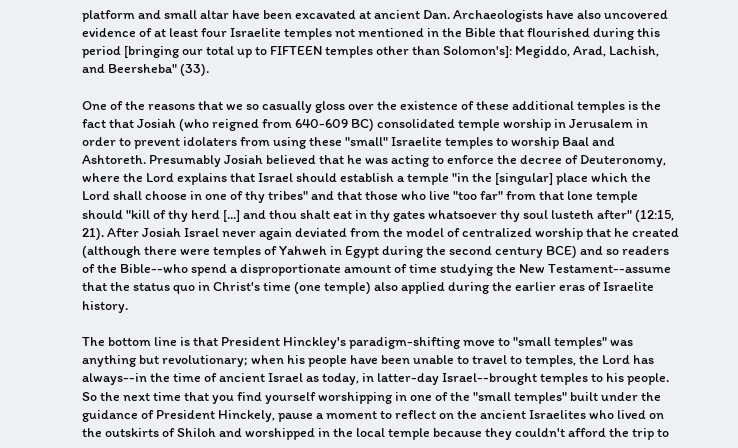platform and small altar have been excavated at ancient Dan. Archaeologists have also uncovered evidence of at least four Israelite temples not mentioned in the Bible that flourished during this period [bringing our total up to FIFTEEN temples other than Solomon's]: Megiddo, Arad, Lachish, and Beersheba" (33).

One of the reasons that we so casually gloss over the existence of these additional temples is the fact that Josiah (who reigned from 640-609 BC) consolidated temple worship in Jerusalem in order to prevent idolaters from using these "small" Israelite temples to worship Baal and Ashtoreth. Presumably Josiah believed that he was acting to enforce the decree of Deuteronomy, where the Lord explains that Israel should establish a temple "in the [singular] place which the Lord shall choose in one of thy tribes" and that those who live "too far" from that lone temple should "kill of thy herd [...] and thou shalt eat in thy gates whatsoever thy soul lusteth after" (12:15, 21). After Josiah Israel never again deviated from the model of centralized worship that he created (although there were temples of Yahweh in Egypt during the second century BCE) and so readers of the Bible--who spend a disproportionate amount of time studying the New Testament--assume that the status quo in Christ's time (one temple) also applied during the earlier eras of Israelite history.

The bottom line is that President Hinckley's paradigm-shifting move to "small temples" was anything but revolutionary; when his people have been unable to travel to temples, the Lord has always--in the time of ancient Israel as today, in latter-day Israel--brought temples to his people. So the next time that you find yourself worshipping in one of the "small temples" built under the guidance of President Hinckely, pause a moment to reflect on the ancient Israelites who lived on the outskirts of Shiloh and worshipped in the local temple because they couldn't afford the trip to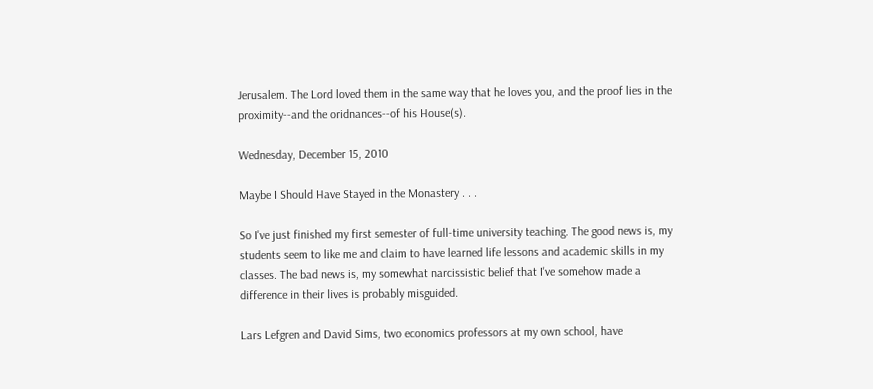Jerusalem. The Lord loved them in the same way that he loves you, and the proof lies in the proximity--and the oridnances--of his House(s).

Wednesday, December 15, 2010

Maybe I Should Have Stayed in the Monastery . . .

So I've just finished my first semester of full-time university teaching. The good news is, my students seem to like me and claim to have learned life lessons and academic skills in my classes. The bad news is, my somewhat narcissistic belief that I've somehow made a difference in their lives is probably misguided.

Lars Lefgren and David Sims, two economics professors at my own school, have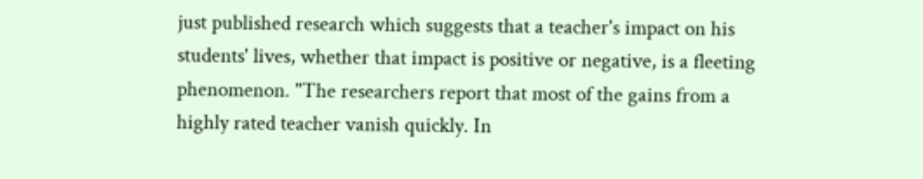just published research which suggests that a teacher's impact on his students' lives, whether that impact is positive or negative, is a fleeting phenomenon. "The researchers report that most of the gains from a highly rated teacher vanish quickly. In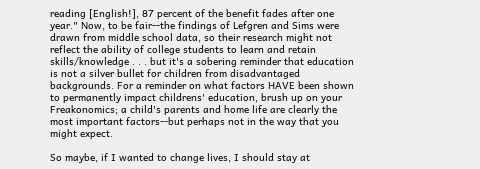reading [English!], 87 percent of the benefit fades after one year." Now, to be fair--the findings of Lefgren and Sims were drawn from middle school data, so their research might not reflect the ability of college students to learn and retain skills/knowledge . . . but it's a sobering reminder that education is not a silver bullet for children from disadvantaged backgrounds. For a reminder on what factors HAVE been shown to permanently impact childrens' education, brush up on your Freakonomics; a child's parents and home life are clearly the most important factors--but perhaps not in the way that you might expect.

So maybe, if I wanted to change lives, I should stay at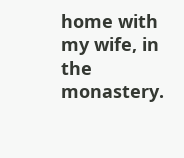home with my wife, in the monastery.